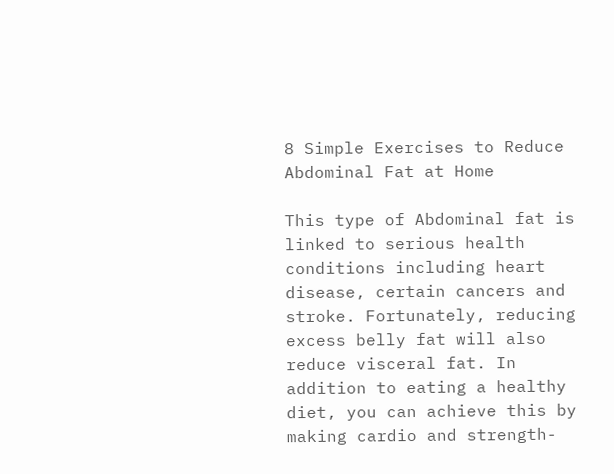8 Simple Exercises to Reduce Abdominal Fat at Home

This type of Abdominal fat is linked to serious health conditions including heart disease, certain cancers and stroke. Fortunately, reducing excess belly fat will also reduce visceral fat. In addition to eating a healthy diet, you can achieve this by making cardio and strength-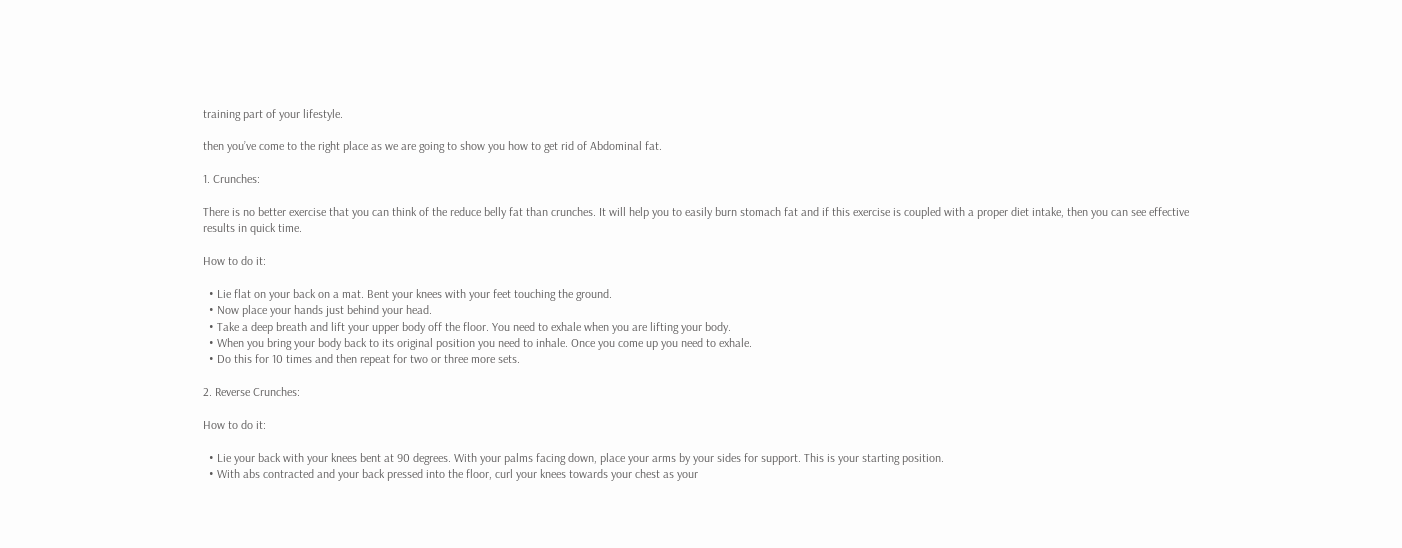training part of your lifestyle.

then you’ve come to the right place as we are going to show you how to get rid of Abdominal fat.

1. Crunches:

There is no better exercise that you can think of the reduce belly fat than crunches. It will help you to easily burn stomach fat and if this exercise is coupled with a proper diet intake, then you can see effective results in quick time.

How to do it:

  • Lie flat on your back on a mat. Bent your knees with your feet touching the ground.
  • Now place your hands just behind your head.
  • Take a deep breath and lift your upper body off the floor. You need to exhale when you are lifting your body.
  • When you bring your body back to its original position you need to inhale. Once you come up you need to exhale.
  • Do this for 10 times and then repeat for two or three more sets.

2. Reverse Crunches:

How to do it:

  • Lie your back with your knees bent at 90 degrees. With your palms facing down, place your arms by your sides for support. This is your starting position.
  • With abs contracted and your back pressed into the floor, curl your knees towards your chest as your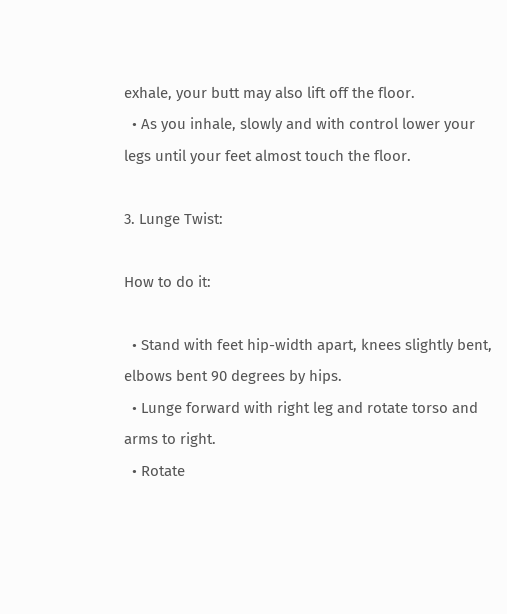exhale, your butt may also lift off the floor.
  • As you inhale, slowly and with control lower your legs until your feet almost touch the floor.

3. Lunge Twist:

How to do it:

  • Stand with feet hip-width apart, knees slightly bent, elbows bent 90 degrees by hips.
  • Lunge forward with right leg and rotate torso and arms to right.
  • Rotate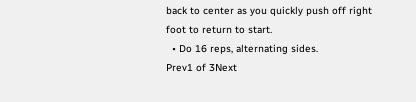back to center as you quickly push off right foot to return to start.
  • Do 16 reps, alternating sides.
Prev1 of 3Next